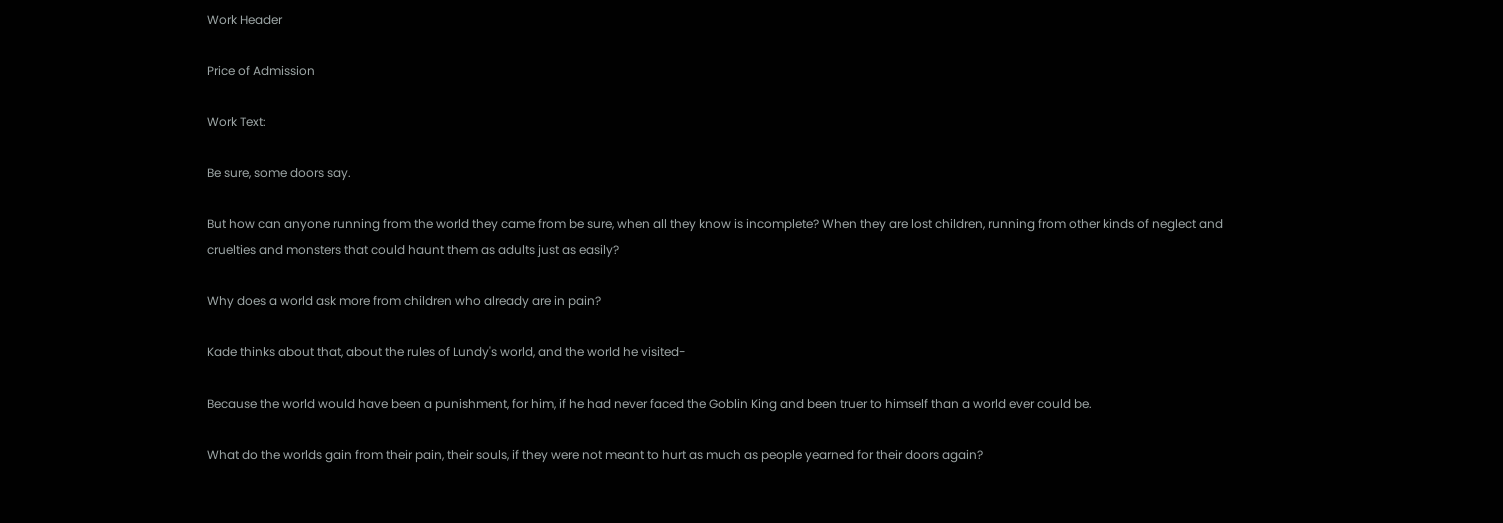Work Header

Price of Admission

Work Text:

Be sure, some doors say.

But how can anyone running from the world they came from be sure, when all they know is incomplete? When they are lost children, running from other kinds of neglect and cruelties and monsters that could haunt them as adults just as easily?

Why does a world ask more from children who already are in pain?

Kade thinks about that, about the rules of Lundy's world, and the world he visited-

Because the world would have been a punishment, for him, if he had never faced the Goblin King and been truer to himself than a world ever could be.

What do the worlds gain from their pain, their souls, if they were not meant to hurt as much as people yearned for their doors again?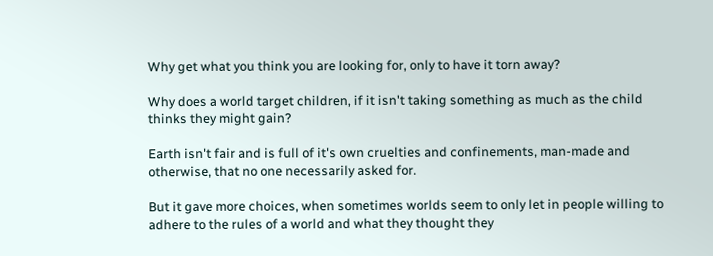Why get what you think you are looking for, only to have it torn away?

Why does a world target children, if it isn't taking something as much as the child thinks they might gain?

Earth isn't fair and is full of it's own cruelties and confinements, man-made and otherwise, that no one necessarily asked for.

But it gave more choices, when sometimes worlds seem to only let in people willing to adhere to the rules of a world and what they thought they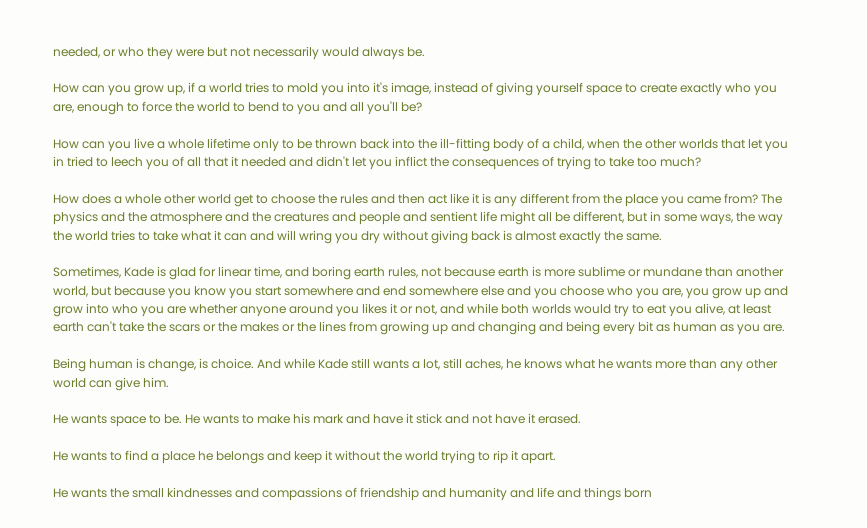needed, or who they were but not necessarily would always be.

How can you grow up, if a world tries to mold you into it's image, instead of giving yourself space to create exactly who you are, enough to force the world to bend to you and all you'll be?

How can you live a whole lifetime only to be thrown back into the ill-fitting body of a child, when the other worlds that let you in tried to leech you of all that it needed and didn't let you inflict the consequences of trying to take too much?

How does a whole other world get to choose the rules and then act like it is any different from the place you came from? The physics and the atmosphere and the creatures and people and sentient life might all be different, but in some ways, the way the world tries to take what it can and will wring you dry without giving back is almost exactly the same.

Sometimes, Kade is glad for linear time, and boring earth rules, not because earth is more sublime or mundane than another world, but because you know you start somewhere and end somewhere else and you choose who you are, you grow up and grow into who you are whether anyone around you likes it or not, and while both worlds would try to eat you alive, at least earth can't take the scars or the makes or the lines from growing up and changing and being every bit as human as you are.

Being human is change, is choice. And while Kade still wants a lot, still aches, he knows what he wants more than any other world can give him.

He wants space to be. He wants to make his mark and have it stick and not have it erased.

He wants to find a place he belongs and keep it without the world trying to rip it apart.

He wants the small kindnesses and compassions of friendship and humanity and life and things born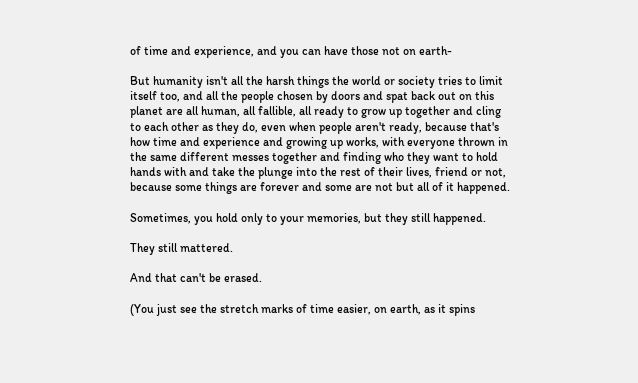of time and experience, and you can have those not on earth-

But humanity isn't all the harsh things the world or society tries to limit itself too, and all the people chosen by doors and spat back out on this planet are all human, all fallible, all ready to grow up together and cling to each other as they do, even when people aren't ready, because that's how time and experience and growing up works, with everyone thrown in the same different messes together and finding who they want to hold hands with and take the plunge into the rest of their lives, friend or not, because some things are forever and some are not but all of it happened.

Sometimes, you hold only to your memories, but they still happened.

They still mattered.

And that can't be erased.

(You just see the stretch marks of time easier, on earth, as it spins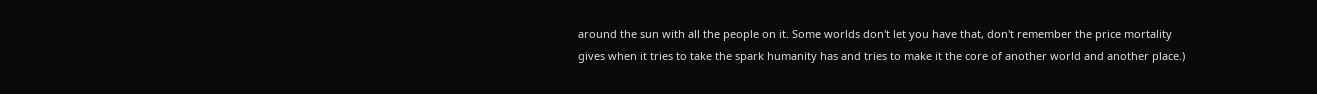around the sun with all the people on it. Some worlds don't let you have that, don't remember the price mortality gives when it tries to take the spark humanity has and tries to make it the core of another world and another place.)